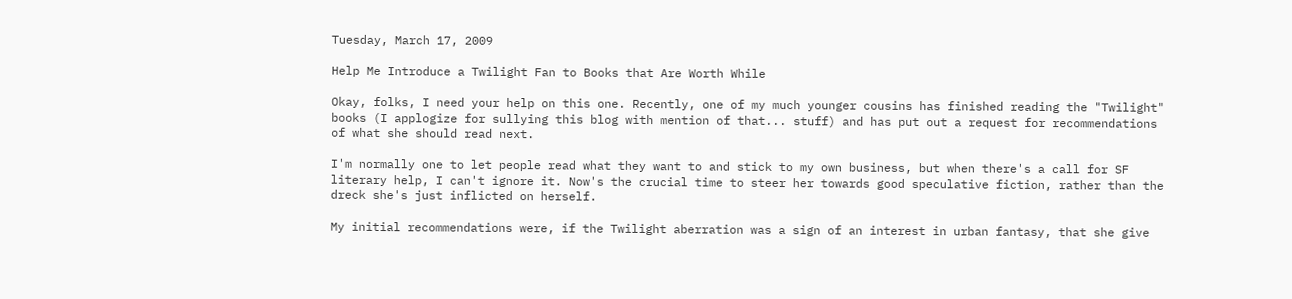Tuesday, March 17, 2009

Help Me Introduce a Twilight Fan to Books that Are Worth While

Okay, folks, I need your help on this one. Recently, one of my much younger cousins has finished reading the "Twilight" books (I applogize for sullying this blog with mention of that... stuff) and has put out a request for recommendations of what she should read next.

I'm normally one to let people read what they want to and stick to my own business, but when there's a call for SF literary help, I can't ignore it. Now's the crucial time to steer her towards good speculative fiction, rather than the dreck she's just inflicted on herself.

My initial recommendations were, if the Twilight aberration was a sign of an interest in urban fantasy, that she give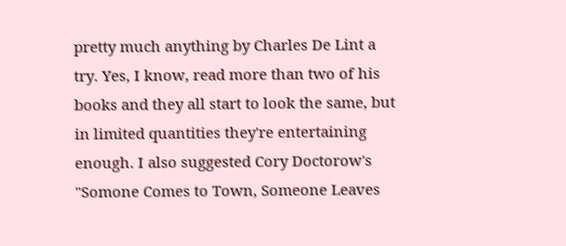pretty much anything by Charles De Lint a try. Yes, I know, read more than two of his books and they all start to look the same, but in limited quantities they're entertaining enough. I also suggested Cory Doctorow's "Somone Comes to Town, Someone Leaves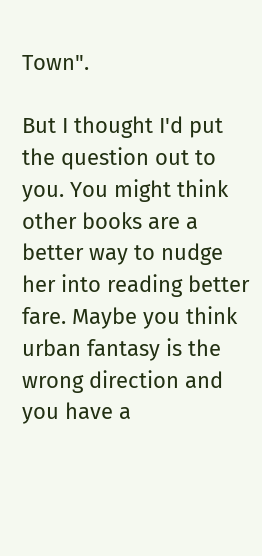Town".

But I thought I'd put the question out to you. You might think other books are a better way to nudge her into reading better fare. Maybe you think urban fantasy is the wrong direction and you have a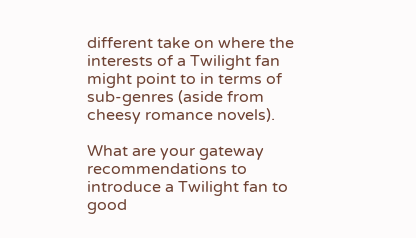different take on where the interests of a Twilight fan might point to in terms of sub-genres (aside from cheesy romance novels).

What are your gateway recommendations to introduce a Twilight fan to good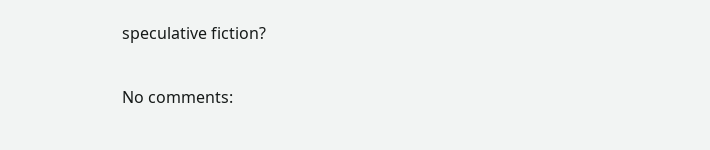speculative fiction?

No comments: